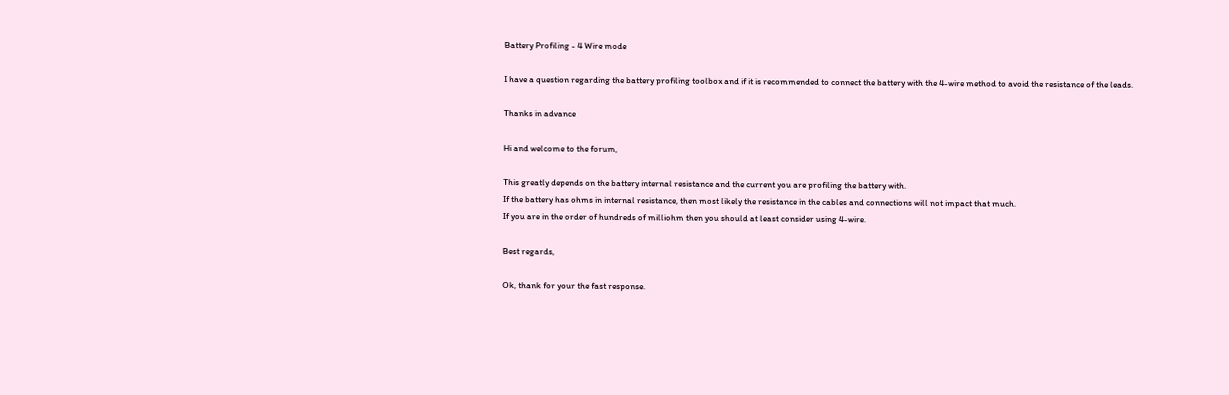Battery Profiling - 4 Wire mode

I have a question regarding the battery profiling toolbox and if it is recommended to connect the battery with the 4-wire method to avoid the resistance of the leads.

Thanks in advance

Hi and welcome to the forum,

This greatly depends on the battery internal resistance and the current you are profiling the battery with.
If the battery has ohms in internal resistance, then most likely the resistance in the cables and connections will not impact that much.
If you are in the order of hundreds of milliohm then you should at least consider using 4-wire.

Best regards,

Ok, thank for your the fast response.